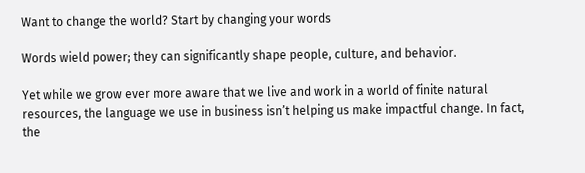Want to change the world? Start by changing your words

Words wield power; they can significantly shape people, culture, and behavior.

Yet while we grow ever more aware that we live and work in a world of finite natural resources, the language we use in business isn’t helping us make impactful change. In fact, the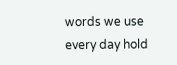words we use every day hold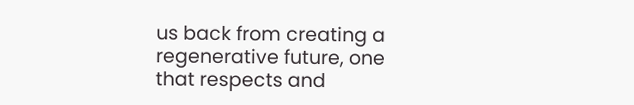us back from creating a regenerative future, one that respects and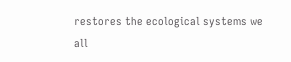restores the ecological systems we all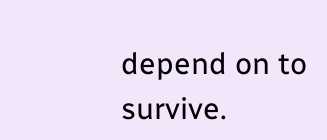depend on to survive.